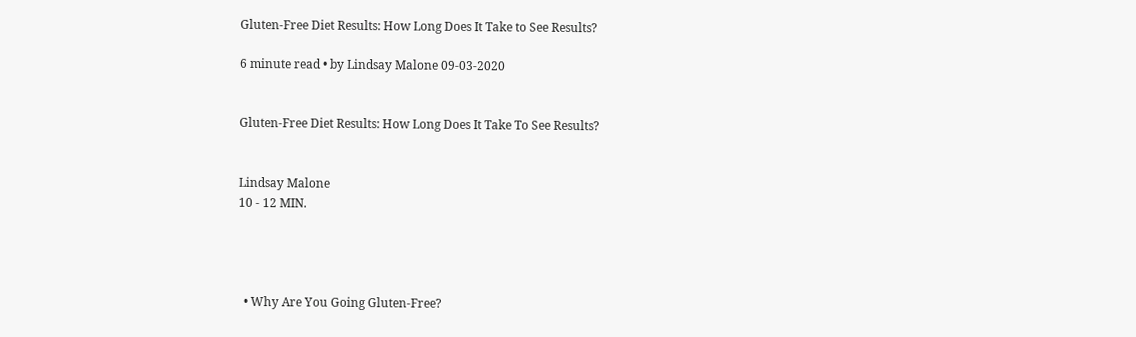Gluten-Free Diet Results: How Long Does It Take to See Results?

6 minute read • by Lindsay Malone 09-03-2020


Gluten-Free Diet Results: How Long Does It Take To See Results?


Lindsay Malone
10 - 12 MIN.




  • Why Are You Going Gluten-Free?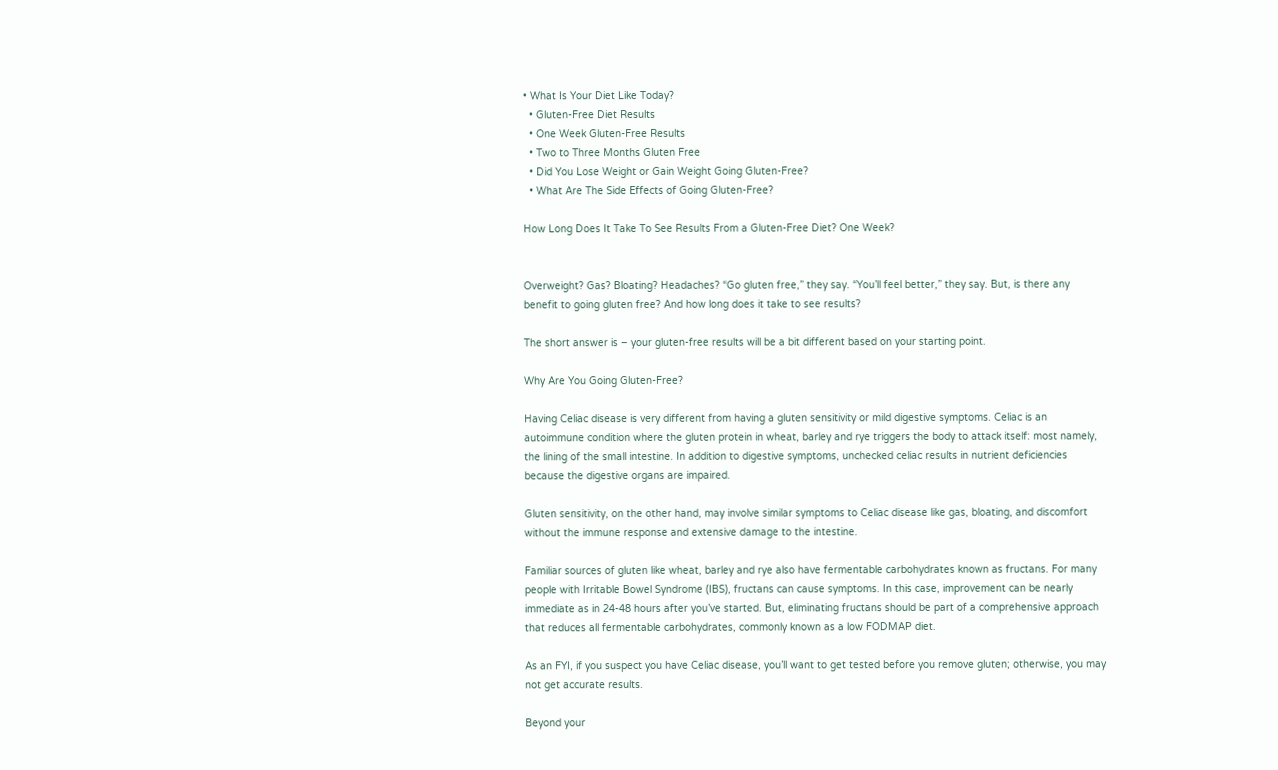• What Is Your Diet Like Today?
  • Gluten-Free Diet Results
  • One Week Gluten-Free Results
  • Two to Three Months Gluten Free
  • Did You Lose Weight or Gain Weight Going Gluten-Free?
  • What Are The Side Effects of Going Gluten-Free?

How Long Does It Take To See Results From a Gluten-Free Diet? One Week?


Overweight? Gas? Bloating? Headaches? “Go gluten free,” they say. “You’ll feel better,” they say. But, is there any benefit to going gluten free? And how long does it take to see results?

The short answer is – your gluten-free results will be a bit different based on your starting point.

Why Are You Going Gluten-Free?

Having Celiac disease is very different from having a gluten sensitivity or mild digestive symptoms. Celiac is an autoimmune condition where the gluten protein in wheat, barley and rye triggers the body to attack itself: most namely, the lining of the small intestine. In addition to digestive symptoms, unchecked celiac results in nutrient deficiencies because the digestive organs are impaired.

Gluten sensitivity, on the other hand, may involve similar symptoms to Celiac disease like gas, bloating, and discomfort without the immune response and extensive damage to the intestine.

Familiar sources of gluten like wheat, barley and rye also have fermentable carbohydrates known as fructans. For many people with Irritable Bowel Syndrome (IBS), fructans can cause symptoms. In this case, improvement can be nearly immediate as in 24-48 hours after you’ve started. But, eliminating fructans should be part of a comprehensive approach that reduces all fermentable carbohydrates, commonly known as a low FODMAP diet.

As an FYI, if you suspect you have Celiac disease, you’ll want to get tested before you remove gluten; otherwise, you may not get accurate results.

Beyond your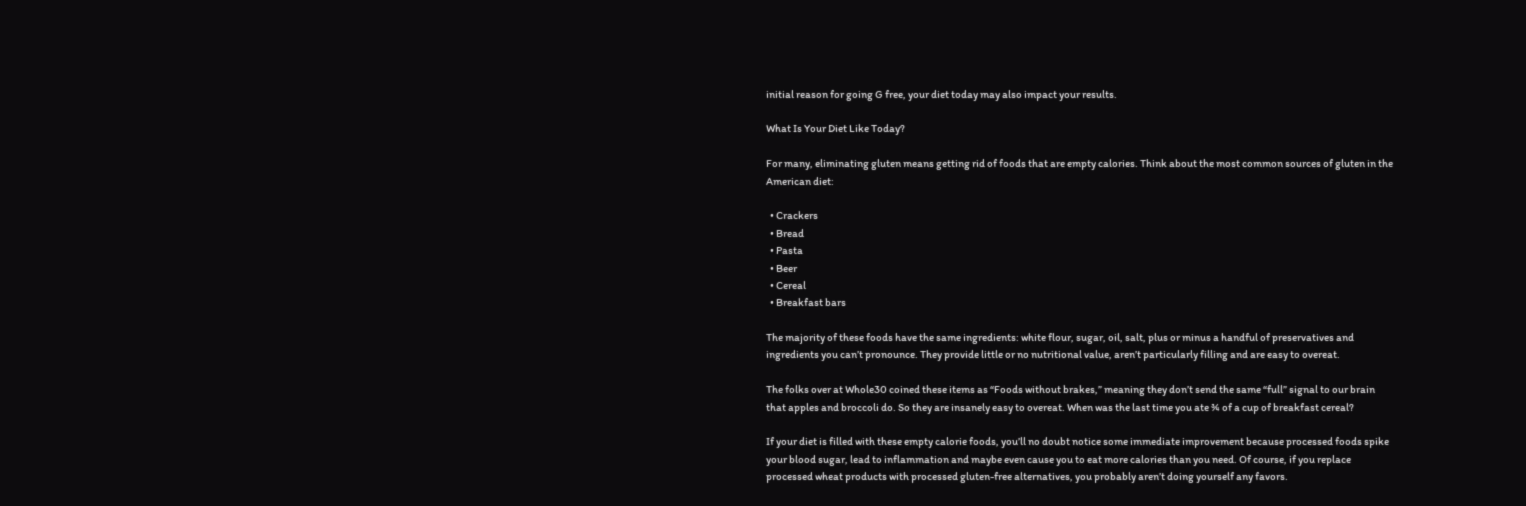initial reason for going G free, your diet today may also impact your results.

What Is Your Diet Like Today?

For many, eliminating gluten means getting rid of foods that are empty calories. Think about the most common sources of gluten in the American diet:

  • Crackers
  • Bread
  • Pasta
  • Beer
  • Cereal
  • Breakfast bars

The majority of these foods have the same ingredients: white flour, sugar, oil, salt, plus or minus a handful of preservatives and ingredients you can’t pronounce. They provide little or no nutritional value, aren’t particularly filling and are easy to overeat.

The folks over at Whole30 coined these items as “Foods without brakes,” meaning they don’t send the same “full” signal to our brain that apples and broccoli do. So they are insanely easy to overeat. When was the last time you ate ¾ of a cup of breakfast cereal?

If your diet is filled with these empty calorie foods, you’ll no doubt notice some immediate improvement because processed foods spike your blood sugar, lead to inflammation and maybe even cause you to eat more calories than you need. Of course, if you replace processed wheat products with processed gluten-free alternatives, you probably aren’t doing yourself any favors.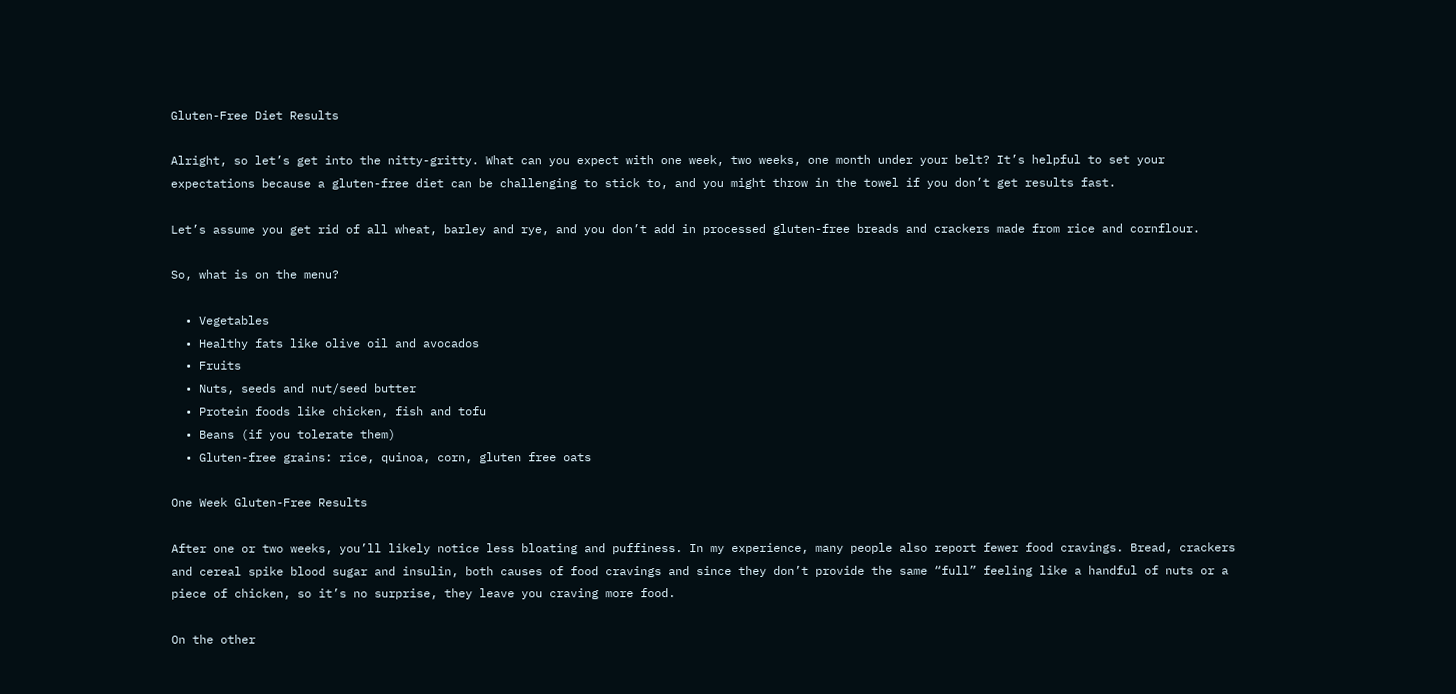Gluten-Free Diet Results

Alright, so let’s get into the nitty-gritty. What can you expect with one week, two weeks, one month under your belt? It’s helpful to set your expectations because a gluten-free diet can be challenging to stick to, and you might throw in the towel if you don’t get results fast.

Let’s assume you get rid of all wheat, barley and rye, and you don’t add in processed gluten-free breads and crackers made from rice and cornflour.

So, what is on the menu?

  • Vegetables
  • Healthy fats like olive oil and avocados
  • Fruits
  • Nuts, seeds and nut/seed butter
  • Protein foods like chicken, fish and tofu
  • Beans (if you tolerate them)
  • Gluten-free grains: rice, quinoa, corn, gluten free oats

One Week Gluten-Free Results

After one or two weeks, you’ll likely notice less bloating and puffiness. In my experience, many people also report fewer food cravings. Bread, crackers and cereal spike blood sugar and insulin, both causes of food cravings and since they don’t provide the same “full” feeling like a handful of nuts or a piece of chicken, so it’s no surprise, they leave you craving more food.

On the other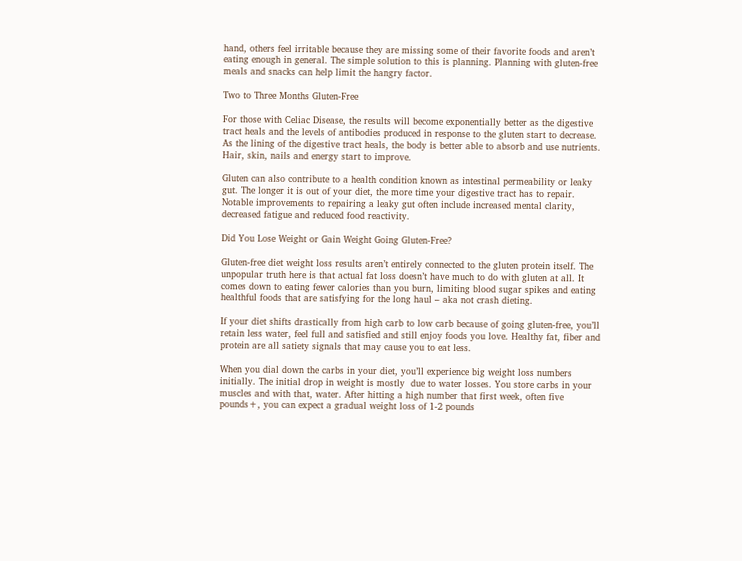hand, others feel irritable because they are missing some of their favorite foods and aren’t eating enough in general. The simple solution to this is planning. Planning with gluten-free meals and snacks can help limit the hangry factor.

Two to Three Months Gluten-Free

For those with Celiac Disease, the results will become exponentially better as the digestive tract heals and the levels of antibodies produced in response to the gluten start to decrease. As the lining of the digestive tract heals, the body is better able to absorb and use nutrients. Hair, skin, nails and energy start to improve.

Gluten can also contribute to a health condition known as intestinal permeability or leaky gut. The longer it is out of your diet, the more time your digestive tract has to repair. Notable improvements to repairing a leaky gut often include increased mental clarity, decreased fatigue and reduced food reactivity.

Did You Lose Weight or Gain Weight Going Gluten-Free?

Gluten-free diet weight loss results aren’t entirely connected to the gluten protein itself. The unpopular truth here is that actual fat loss doesn’t have much to do with gluten at all. It comes down to eating fewer calories than you burn, limiting blood sugar spikes and eating healthful foods that are satisfying for the long haul – aka not crash dieting.

If your diet shifts drastically from high carb to low carb because of going gluten-free, you’ll retain less water, feel full and satisfied and still enjoy foods you love. Healthy fat, fiber and protein are all satiety signals that may cause you to eat less.

When you dial down the carbs in your diet, you’ll experience big weight loss numbers initially. The initial drop in weight is mostly  due to water losses. You store carbs in your muscles and with that, water. After hitting a high number that first week, often five pounds+, you can expect a gradual weight loss of 1-2 pounds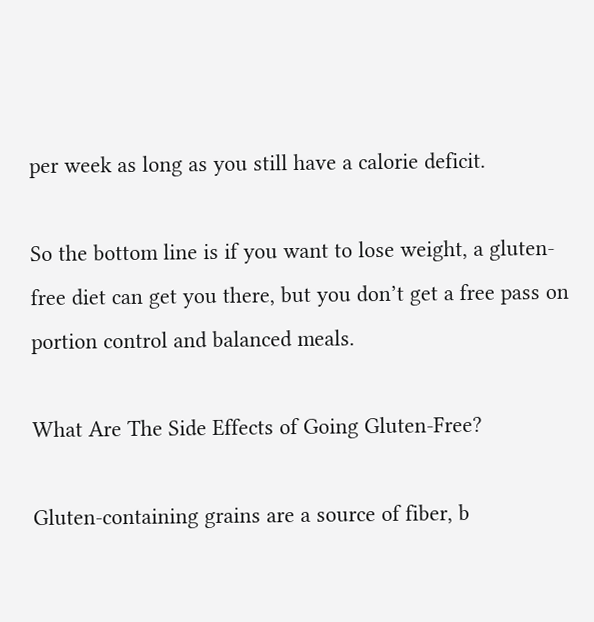per week as long as you still have a calorie deficit.

So the bottom line is if you want to lose weight, a gluten-free diet can get you there, but you don’t get a free pass on portion control and balanced meals.

What Are The Side Effects of Going Gluten-Free?

Gluten-containing grains are a source of fiber, b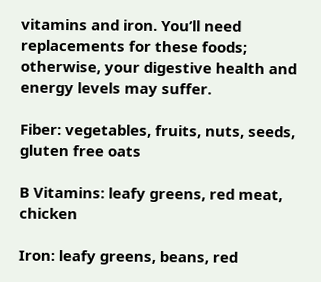vitamins and iron. You’ll need replacements for these foods; otherwise, your digestive health and energy levels may suffer.

Fiber: vegetables, fruits, nuts, seeds, gluten free oats

B Vitamins: leafy greens, red meat, chicken

Iron: leafy greens, beans, red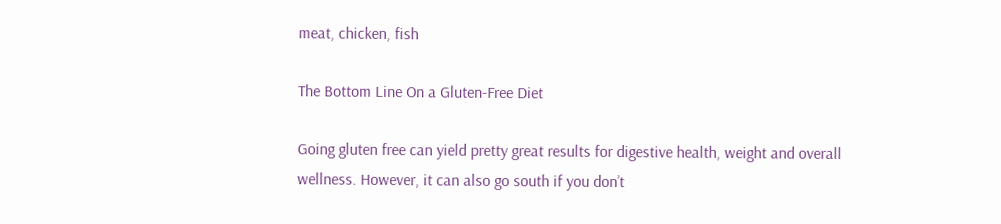meat, chicken, fish

The Bottom Line On a Gluten-Free Diet

Going gluten free can yield pretty great results for digestive health, weight and overall wellness. However, it can also go south if you don’t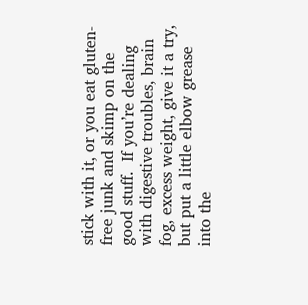stick with it, or you eat gluten-free junk and skimp on the good stuff.  If you’re dealing with digestive troubles, brain fog, excess weight, give it a try, but put a little elbow grease into the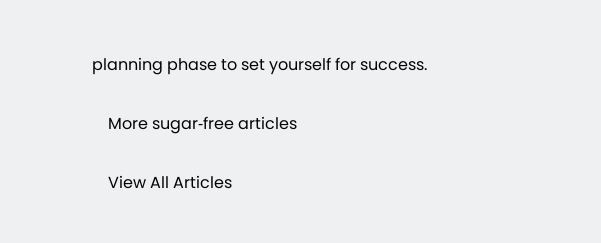planning phase to set yourself for success.

    More sugar‑free articles

    View All Articles